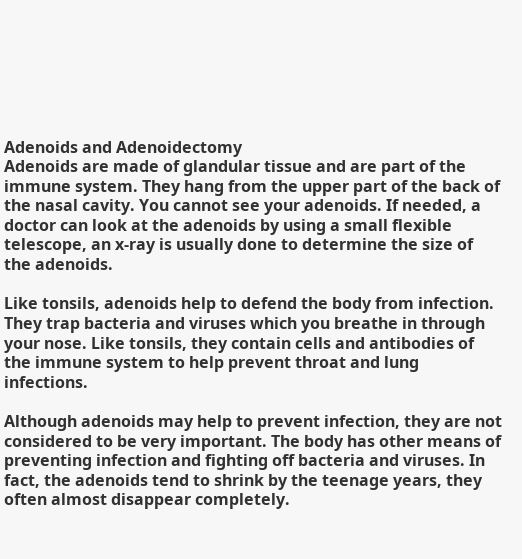Adenoids and Adenoidectomy
Adenoids are made of glandular tissue and are part of the immune system. They hang from the upper part of the back of the nasal cavity. You cannot see your adenoids. If needed, a doctor can look at the adenoids by using a small flexible telescope, an x-ray is usually done to determine the size of the adenoids.

Like tonsils, adenoids help to defend the body from infection. They trap bacteria and viruses which you breathe in through your nose. Like tonsils, they contain cells and antibodies of the immune system to help prevent throat and lung infections.

Although adenoids may help to prevent infection, they are not considered to be very important. The body has other means of preventing infection and fighting off bacteria and viruses. In fact, the adenoids tend to shrink by the teenage years, they often almost disappear completely.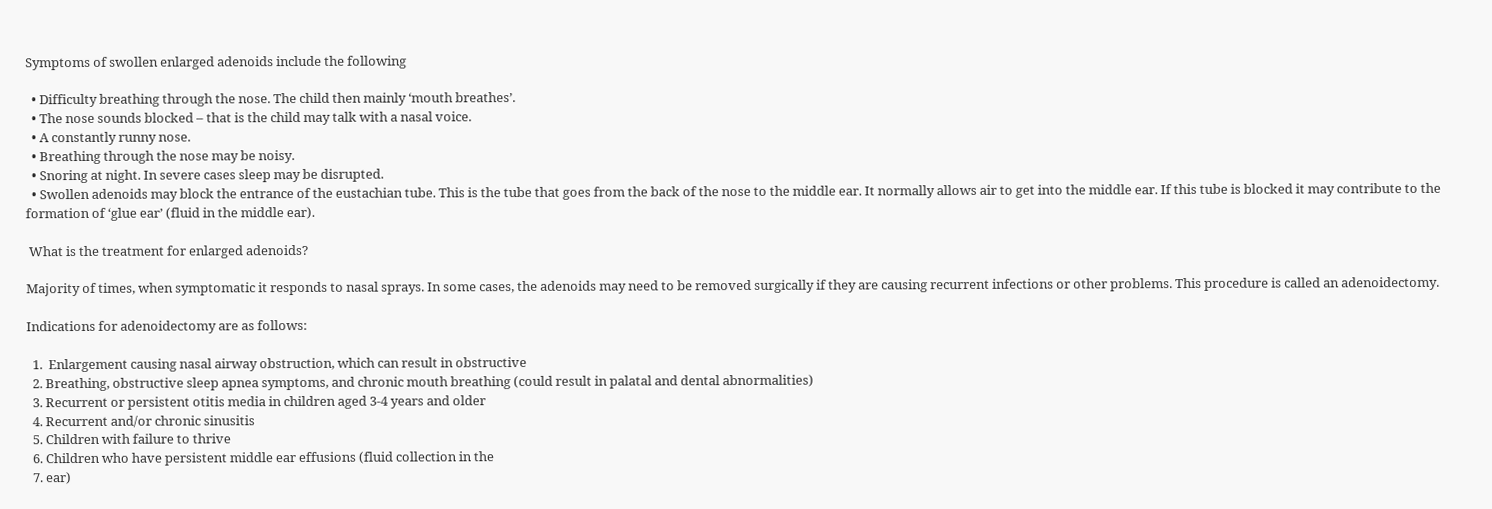Symptoms of swollen enlarged adenoids include the following

  • Difficulty breathing through the nose. The child then mainly ‘mouth breathes’.
  • The nose sounds blocked – that is the child may talk with a nasal voice.
  • A constantly runny nose.
  • Breathing through the nose may be noisy.
  • Snoring at night. In severe cases sleep may be disrupted.
  • Swollen adenoids may block the entrance of the eustachian tube. This is the tube that goes from the back of the nose to the middle ear. It normally allows air to get into the middle ear. If this tube is blocked it may contribute to the formation of ‘glue ear’ (fluid in the middle ear).

 What is the treatment for enlarged adenoids?

Majority of times, when symptomatic it responds to nasal sprays. In some cases, the adenoids may need to be removed surgically if they are causing recurrent infections or other problems. This procedure is called an adenoidectomy.

Indications for adenoidectomy are as follows:

  1.  Enlargement causing nasal airway obstruction, which can result in obstructive
  2. Breathing, obstructive sleep apnea symptoms, and chronic mouth breathing (could result in palatal and dental abnormalities)
  3. Recurrent or persistent otitis media in children aged 3-4 years and older
  4. Recurrent and/or chronic sinusitis
  5. Children with failure to thrive
  6. Children who have persistent middle ear effusions (fluid collection in the
  7. ear)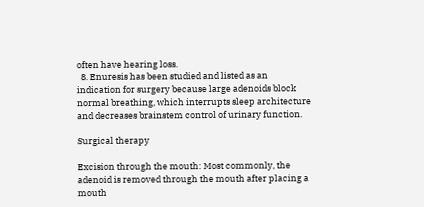often have hearing loss.
  8. Enuresis has been studied and listed as an indication for surgery because large adenoids block normal breathing, which interrupts sleep architecture and decreases brainstem control of urinary function.

Surgical therapy

Excision through the mouth: Most commonly, the adenoid is removed through the mouth after placing a mouth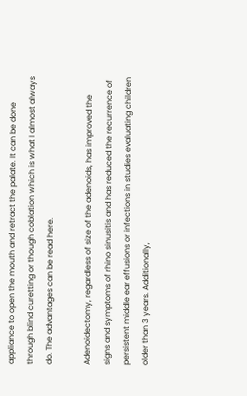appliance to open the mouth and retract the palate. It can be done through blind curetting or though coblation which is what I almost always do. The advantages can be read here.

Adenoidectomy, regardless of size of the adenoids, has improved the signs and symptoms of rhino sinusitis and has reduced the recurrence of persistent middle ear effusions or infections in studies evaluating children older than 3 years. Additionally,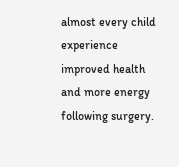almost every child experience improved health and more energy following surgery.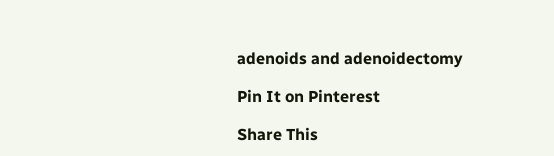adenoids and adenoidectomy

Pin It on Pinterest

Share This